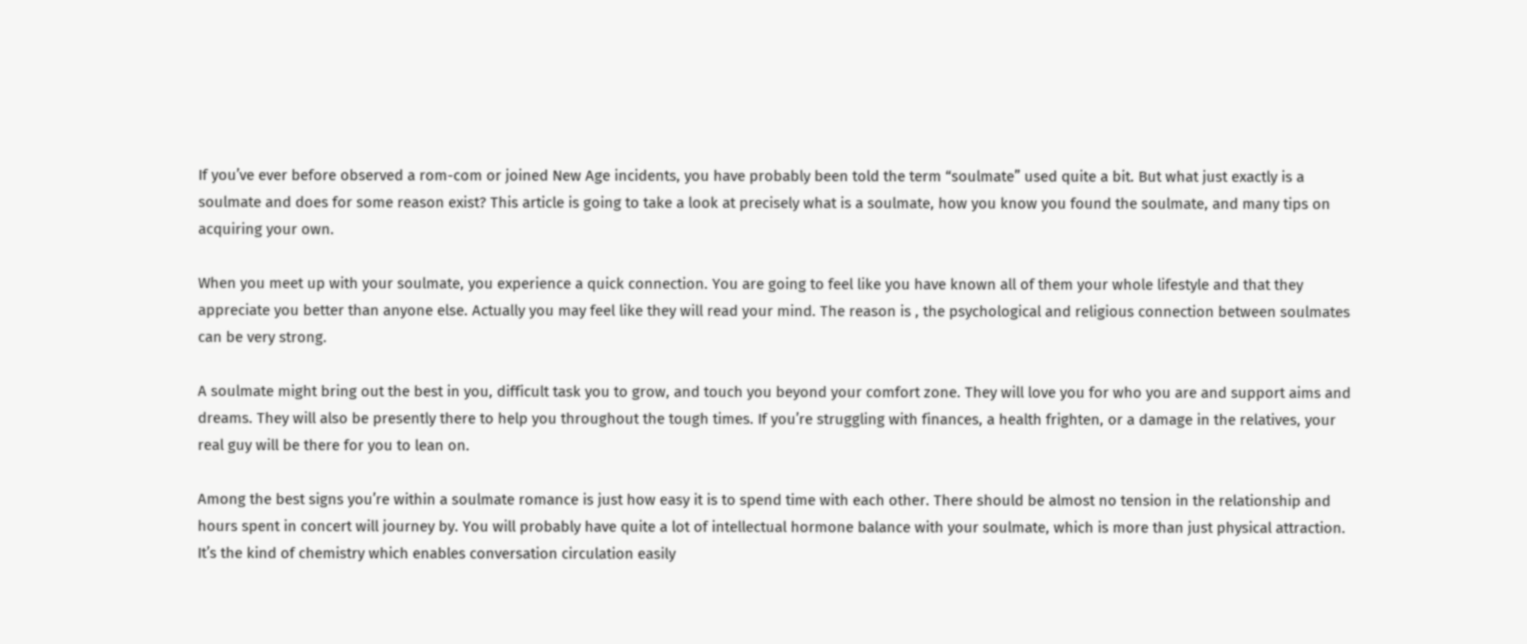If you’ve ever before observed a rom-com or joined New Age incidents, you have probably been told the term “soulmate” used quite a bit. But what just exactly is a soulmate and does for some reason exist? This article is going to take a look at precisely what is a soulmate, how you know you found the soulmate, and many tips on acquiring your own.

When you meet up with your soulmate, you experience a quick connection. You are going to feel like you have known all of them your whole lifestyle and that they appreciate you better than anyone else. Actually you may feel like they will read your mind. The reason is , the psychological and religious connection between soulmates can be very strong.

A soulmate might bring out the best in you, difficult task you to grow, and touch you beyond your comfort zone. They will love you for who you are and support aims and dreams. They will also be presently there to help you throughout the tough times. If you’re struggling with finances, a health frighten, or a damage in the relatives, your real guy will be there for you to lean on.

Among the best signs you’re within a soulmate romance is just how easy it is to spend time with each other. There should be almost no tension in the relationship and hours spent in concert will journey by. You will probably have quite a lot of intellectual hormone balance with your soulmate, which is more than just physical attraction. It’s the kind of chemistry which enables conversation circulation easily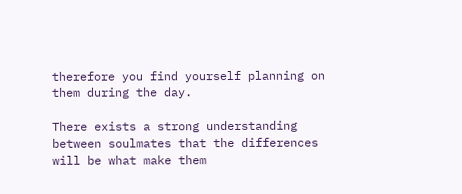therefore you find yourself planning on them during the day.

There exists a strong understanding between soulmates that the differences will be what make them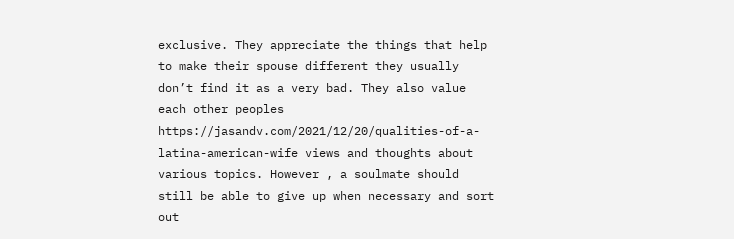exclusive. They appreciate the things that help to make their spouse different they usually don’t find it as a very bad. They also value each other peoples https://jasandv.com/2021/12/20/qualities-of-a-latina-american-wife views and thoughts about various topics. However , a soulmate should still be able to give up when necessary and sort out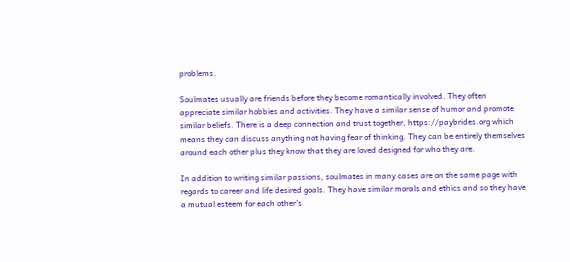problems.

Soulmates usually are friends before they become romantically involved. They often appreciate similar hobbies and activities. They have a similar sense of humor and promote similar beliefs. There is a deep connection and trust together, https://paybrides.org which means they can discuss anything not having fear of thinking. They can be entirely themselves around each other plus they know that they are loved designed for who they are.

In addition to writing similar passions, soulmates in many cases are on the same page with regards to career and life desired goals. They have similar morals and ethics and so they have a mutual esteem for each other’s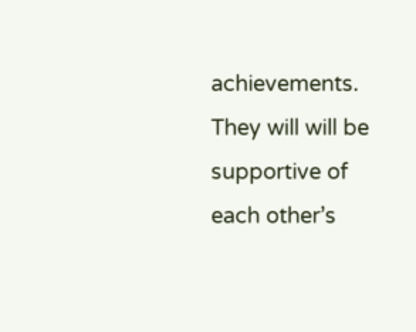achievements. They will will be supportive of each other’s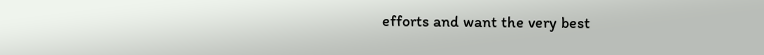efforts and want the very best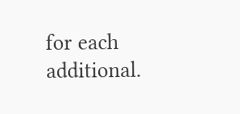for each additional.